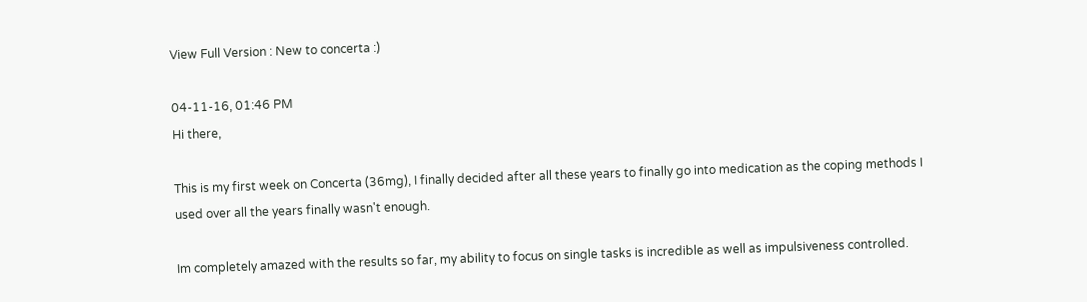View Full Version : New to concerta :)

04-11-16, 01:46 PM
Hi there,

This is my first week on Concerta (36mg), I finally decided after all these years to finally go into medication as the coping methods I used over all the years finally wasn't enough.

Im completely amazed with the results so far, my ability to focus on single tasks is incredible as well as impulsiveness controlled.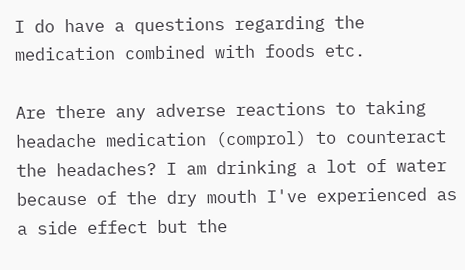I do have a questions regarding the medication combined with foods etc.

Are there any adverse reactions to taking headache medication (comprol) to counteract the headaches? I am drinking a lot of water because of the dry mouth I've experienced as a side effect but the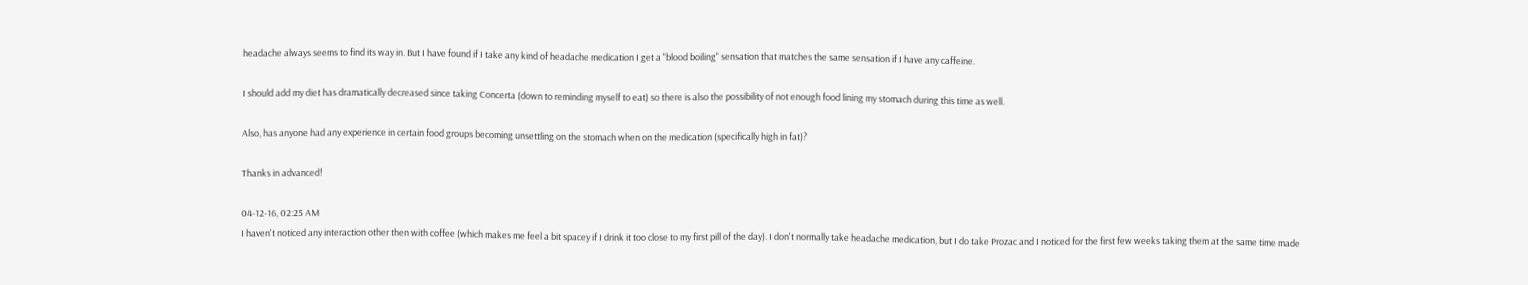headache always seems to find its way in. But I have found if I take any kind of headache medication I get a "blood boiling" sensation that matches the same sensation if I have any caffeine.

I should add my diet has dramatically decreased since taking Concerta (down to reminding myself to eat) so there is also the possibility of not enough food lining my stomach during this time as well.

Also, has anyone had any experience in certain food groups becoming unsettling on the stomach when on the medication (specifically high in fat)?

Thanks in advanced!

04-12-16, 02:25 AM
I haven't noticed any interaction other then with coffee (which makes me feel a bit spacey if I drink it too close to my first pill of the day). I don't normally take headache medication, but I do take Prozac and I noticed for the first few weeks taking them at the same time made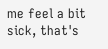me feel a bit sick, that's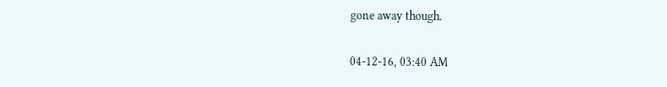gone away though.

04-12-16, 03:40 AM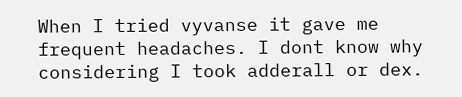When I tried vyvanse it gave me frequent headaches. I dont know why considering I took adderall or dex.